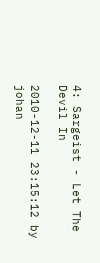4: Sargeist - Let The Devil In

2010-12-11 23:15:12 by johan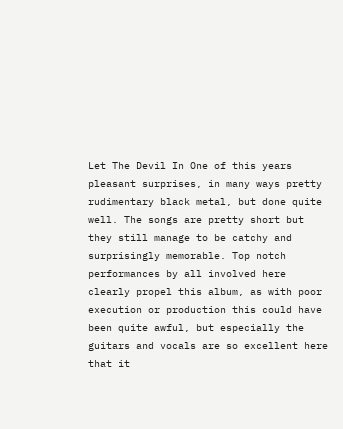Let The Devil In One of this years pleasant surprises, in many ways pretty rudimentary black metal, but done quite well. The songs are pretty short but they still manage to be catchy and surprisingly memorable. Top notch performances by all involved here clearly propel this album, as with poor execution or production this could have been quite awful, but especially the guitars and vocals are so excellent here that it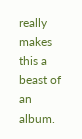really makes this a beast of an album.